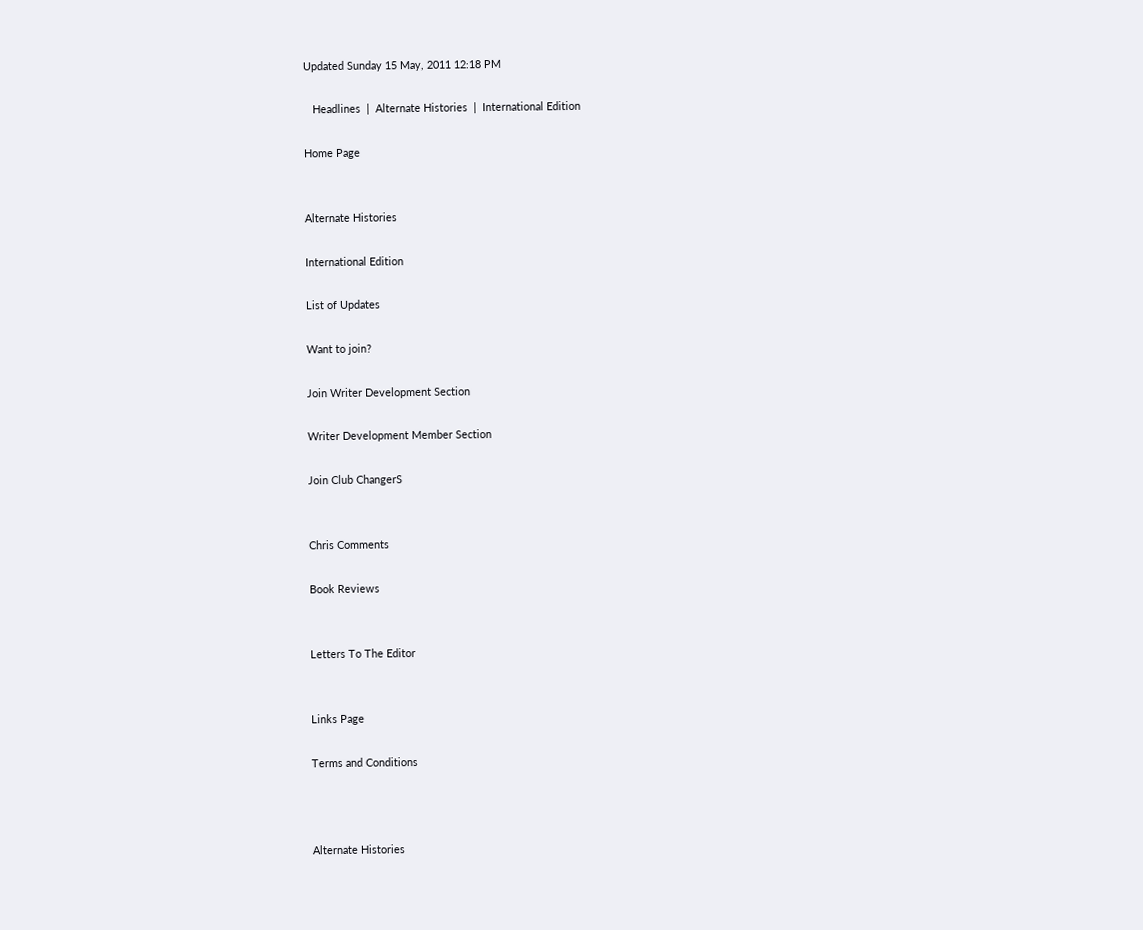Updated Sunday 15 May, 2011 12:18 PM

   Headlines  |  Alternate Histories  |  International Edition

Home Page


Alternate Histories

International Edition

List of Updates

Want to join?

Join Writer Development Section

Writer Development Member Section

Join Club ChangerS


Chris Comments

Book Reviews


Letters To The Editor


Links Page

Terms and Conditions



Alternate Histories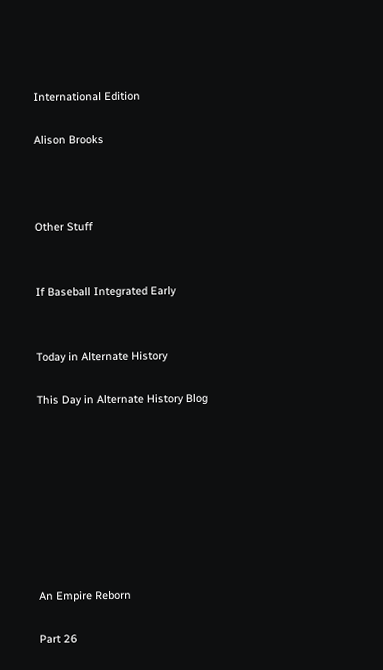International Edition

Alison Brooks



Other Stuff


If Baseball Integrated Early


Today in Alternate History

This Day in Alternate History Blog








An Empire Reborn

Part 26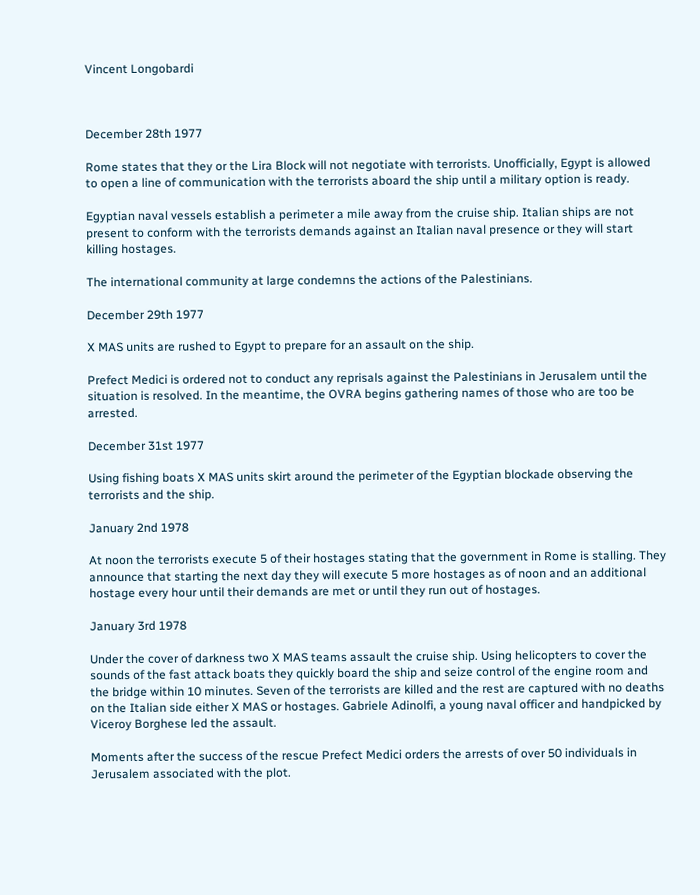Vincent Longobardi



December 28th 1977

Rome states that they or the Lira Block will not negotiate with terrorists. Unofficially, Egypt is allowed to open a line of communication with the terrorists aboard the ship until a military option is ready.

Egyptian naval vessels establish a perimeter a mile away from the cruise ship. Italian ships are not present to conform with the terrorists demands against an Italian naval presence or they will start killing hostages.

The international community at large condemns the actions of the Palestinians.

December 29th 1977

X MAS units are rushed to Egypt to prepare for an assault on the ship.

Prefect Medici is ordered not to conduct any reprisals against the Palestinians in Jerusalem until the situation is resolved. In the meantime, the OVRA begins gathering names of those who are too be arrested.

December 31st 1977

Using fishing boats X MAS units skirt around the perimeter of the Egyptian blockade observing the terrorists and the ship.

January 2nd 1978

At noon the terrorists execute 5 of their hostages stating that the government in Rome is stalling. They announce that starting the next day they will execute 5 more hostages as of noon and an additional hostage every hour until their demands are met or until they run out of hostages.

January 3rd 1978

Under the cover of darkness two X MAS teams assault the cruise ship. Using helicopters to cover the sounds of the fast attack boats they quickly board the ship and seize control of the engine room and the bridge within 10 minutes. Seven of the terrorists are killed and the rest are captured with no deaths on the Italian side either X MAS or hostages. Gabriele Adinolfi, a young naval officer and handpicked by Viceroy Borghese led the assault.

Moments after the success of the rescue Prefect Medici orders the arrests of over 50 individuals in Jerusalem associated with the plot.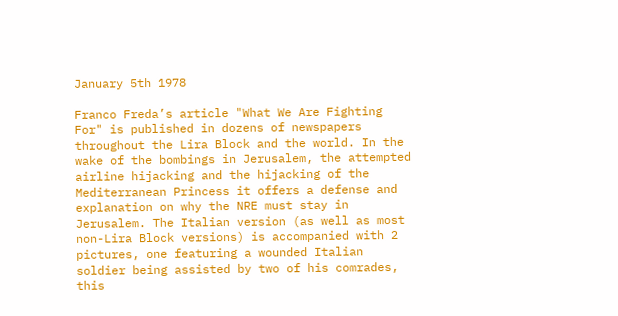January 5th 1978

Franco Freda’s article "What We Are Fighting For" is published in dozens of newspapers throughout the Lira Block and the world. In the wake of the bombings in Jerusalem, the attempted airline hijacking and the hijacking of the Mediterranean Princess it offers a defense and explanation on why the NRE must stay in Jerusalem. The Italian version (as well as most non-Lira Block versions) is accompanied with 2 pictures, one featuring a wounded Italian soldier being assisted by two of his comrades, this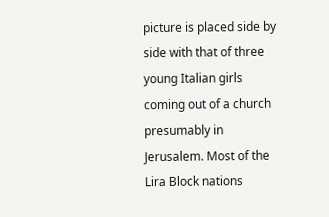picture is placed side by side with that of three young Italian girls coming out of a church presumably in Jerusalem. Most of the Lira Block nations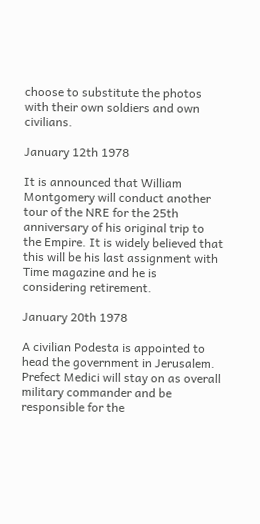choose to substitute the photos with their own soldiers and own civilians.

January 12th 1978

It is announced that William Montgomery will conduct another tour of the NRE for the 25th anniversary of his original trip to the Empire. It is widely believed that this will be his last assignment with Time magazine and he is considering retirement.

January 20th 1978

A civilian Podesta is appointed to head the government in Jerusalem. Prefect Medici will stay on as overall military commander and be responsible for the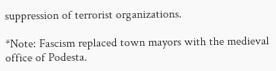suppression of terrorist organizations.

*Note: Fascism replaced town mayors with the medieval office of Podesta.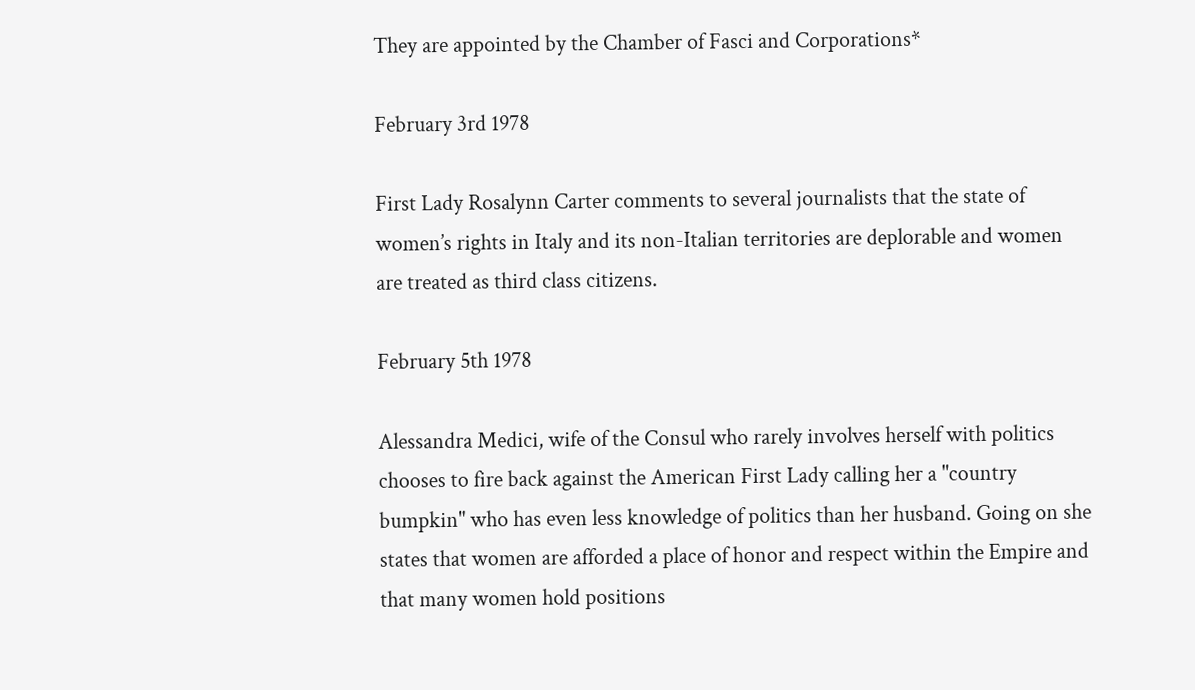They are appointed by the Chamber of Fasci and Corporations*

February 3rd 1978

First Lady Rosalynn Carter comments to several journalists that the state of women’s rights in Italy and its non-Italian territories are deplorable and women are treated as third class citizens.

February 5th 1978

Alessandra Medici, wife of the Consul who rarely involves herself with politics chooses to fire back against the American First Lady calling her a "country bumpkin" who has even less knowledge of politics than her husband. Going on she states that women are afforded a place of honor and respect within the Empire and that many women hold positions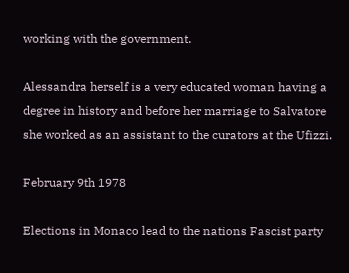working with the government.

Alessandra herself is a very educated woman having a degree in history and before her marriage to Salvatore she worked as an assistant to the curators at the Ufizzi.

February 9th 1978

Elections in Monaco lead to the nations Fascist party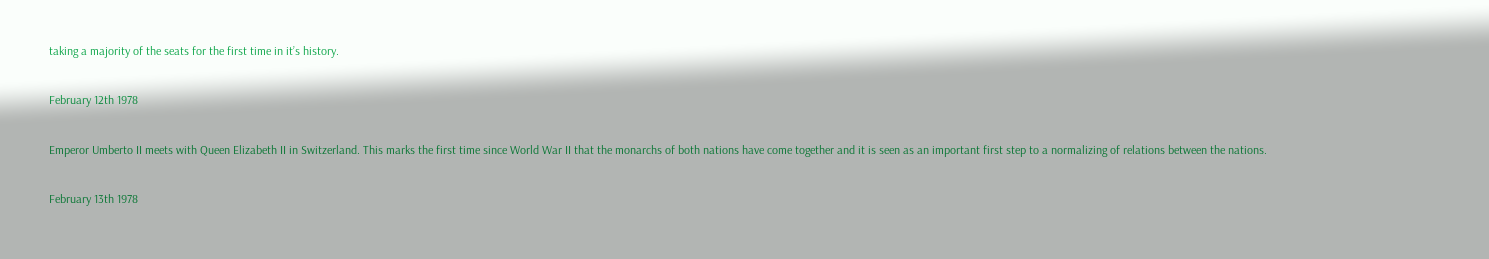taking a majority of the seats for the first time in it’s history.

February 12th 1978

Emperor Umberto II meets with Queen Elizabeth II in Switzerland. This marks the first time since World War II that the monarchs of both nations have come together and it is seen as an important first step to a normalizing of relations between the nations.

February 13th 1978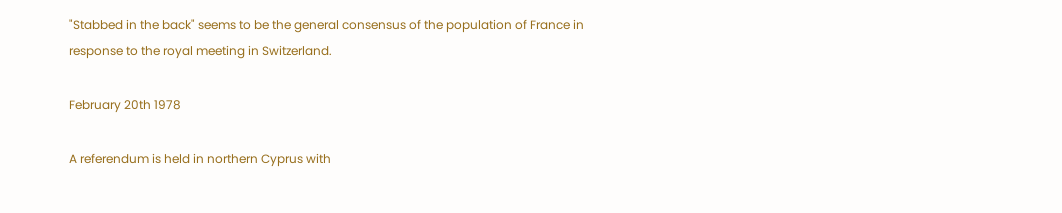"Stabbed in the back" seems to be the general consensus of the population of France in response to the royal meeting in Switzerland.

February 20th 1978

A referendum is held in northern Cyprus with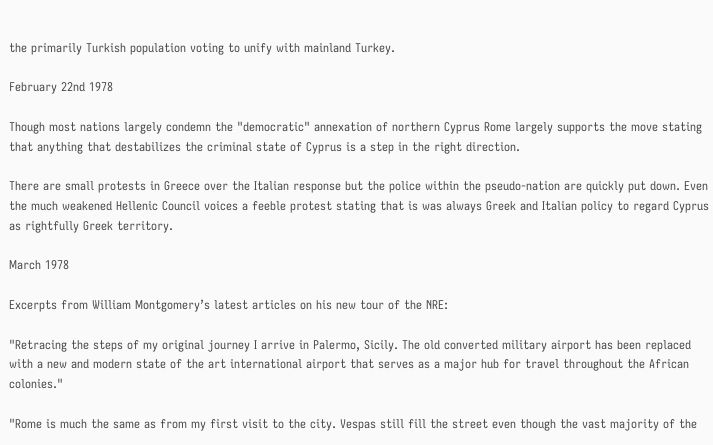the primarily Turkish population voting to unify with mainland Turkey.

February 22nd 1978

Though most nations largely condemn the "democratic" annexation of northern Cyprus Rome largely supports the move stating that anything that destabilizes the criminal state of Cyprus is a step in the right direction.

There are small protests in Greece over the Italian response but the police within the pseudo-nation are quickly put down. Even the much weakened Hellenic Council voices a feeble protest stating that is was always Greek and Italian policy to regard Cyprus as rightfully Greek territory.

March 1978

Excerpts from William Montgomery’s latest articles on his new tour of the NRE:

"Retracing the steps of my original journey I arrive in Palermo, Sicily. The old converted military airport has been replaced with a new and modern state of the art international airport that serves as a major hub for travel throughout the African colonies."

"Rome is much the same as from my first visit to the city. Vespas still fill the street even though the vast majority of the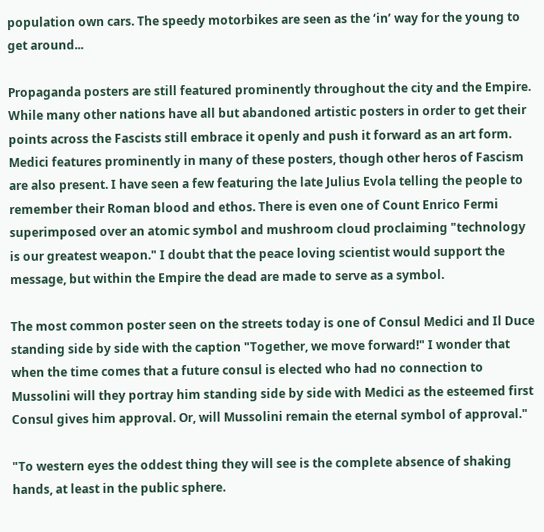population own cars. The speedy motorbikes are seen as the ‘in’ way for the young to get around...

Propaganda posters are still featured prominently throughout the city and the Empire. While many other nations have all but abandoned artistic posters in order to get their points across the Fascists still embrace it openly and push it forward as an art form. Medici features prominently in many of these posters, though other heros of Fascism are also present. I have seen a few featuring the late Julius Evola telling the people to remember their Roman blood and ethos. There is even one of Count Enrico Fermi superimposed over an atomic symbol and mushroom cloud proclaiming "technology is our greatest weapon." I doubt that the peace loving scientist would support the message, but within the Empire the dead are made to serve as a symbol.

The most common poster seen on the streets today is one of Consul Medici and Il Duce standing side by side with the caption "Together, we move forward!" I wonder that when the time comes that a future consul is elected who had no connection to Mussolini will they portray him standing side by side with Medici as the esteemed first Consul gives him approval. Or, will Mussolini remain the eternal symbol of approval."

"To western eyes the oddest thing they will see is the complete absence of shaking hands, at least in the public sphere.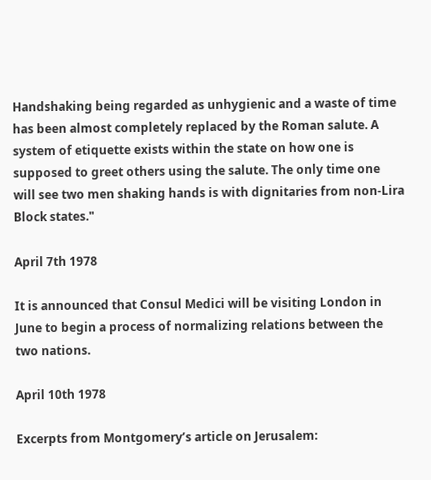Handshaking being regarded as unhygienic and a waste of time has been almost completely replaced by the Roman salute. A system of etiquette exists within the state on how one is supposed to greet others using the salute. The only time one will see two men shaking hands is with dignitaries from non-Lira Block states."

April 7th 1978

It is announced that Consul Medici will be visiting London in June to begin a process of normalizing relations between the two nations.

April 10th 1978

Excerpts from Montgomery’s article on Jerusalem: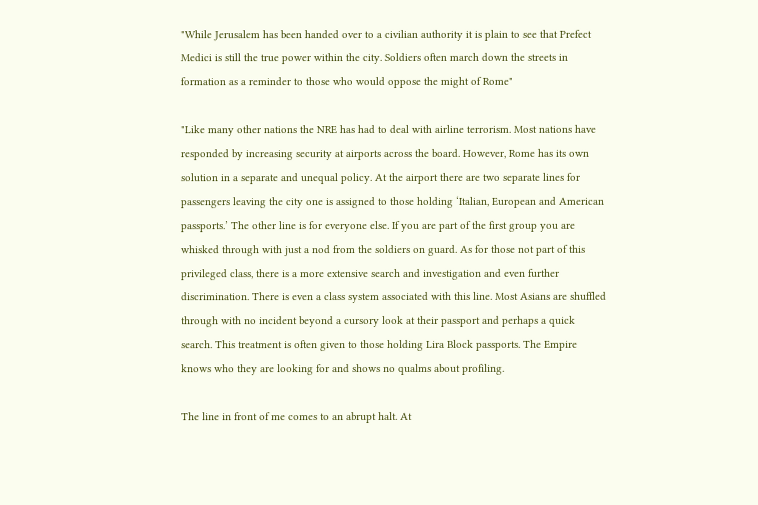"While Jerusalem has been handed over to a civilian authority it is plain to see that Prefect Medici is still the true power within the city. Soldiers often march down the streets in formation as a reminder to those who would oppose the might of Rome"

"Like many other nations the NRE has had to deal with airline terrorism. Most nations have responded by increasing security at airports across the board. However, Rome has its own solution in a separate and unequal policy. At the airport there are two separate lines for passengers leaving the city one is assigned to those holding ‘Italian, European and American passports.’ The other line is for everyone else. If you are part of the first group you are whisked through with just a nod from the soldiers on guard. As for those not part of this privileged class, there is a more extensive search and investigation and even further discrimination. There is even a class system associated with this line. Most Asians are shuffled through with no incident beyond a cursory look at their passport and perhaps a quick search. This treatment is often given to those holding Lira Block passports. The Empire knows who they are looking for and shows no qualms about profiling.

The line in front of me comes to an abrupt halt. At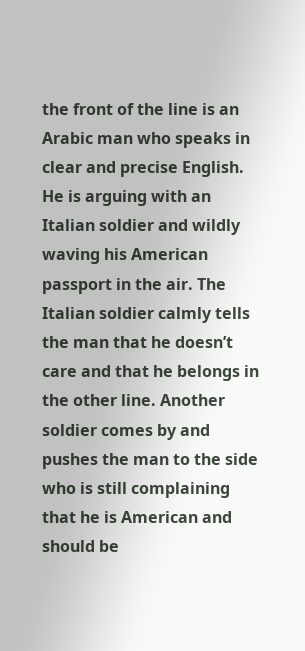the front of the line is an Arabic man who speaks in clear and precise English. He is arguing with an Italian soldier and wildly waving his American passport in the air. The Italian soldier calmly tells the man that he doesn’t care and that he belongs in the other line. Another soldier comes by and pushes the man to the side who is still complaining that he is American and should be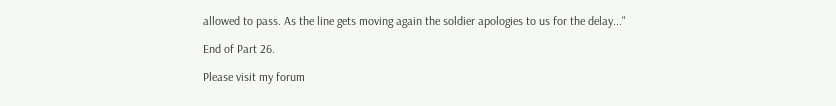allowed to pass. As the line gets moving again the soldier apologies to us for the delay..."

End of Part 26.

Please visit my forum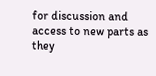for discussion and access to new parts as they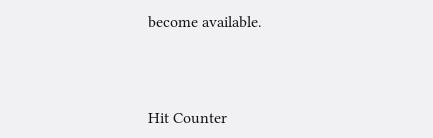become available.



Hit Counter